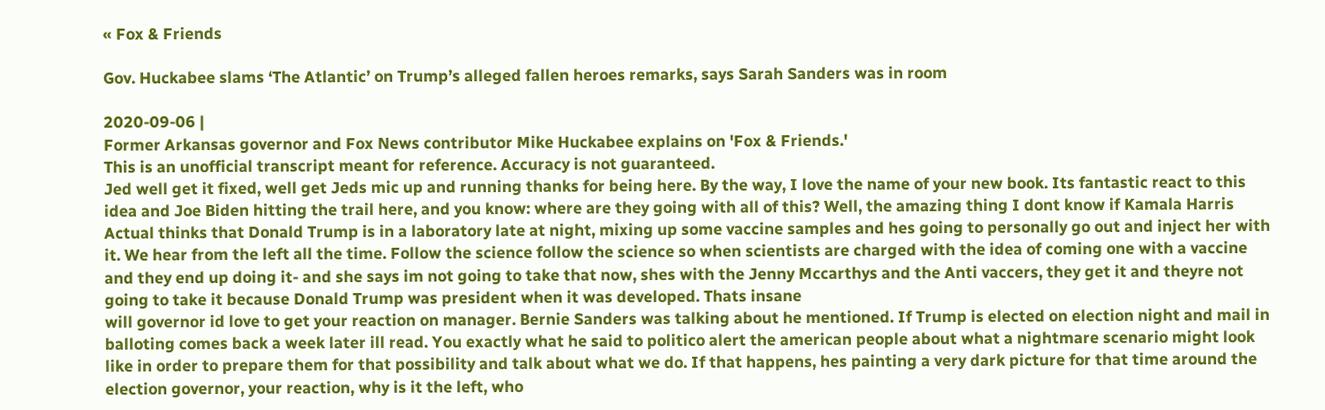« Fox & Friends

Gov. Huckabee slams ‘The Atlantic’ on Trump’s alleged fallen heroes remarks, says Sarah Sanders was in room

2020-09-06 |
Former Arkansas governor and Fox News contributor Mike Huckabee explains on 'Fox & Friends.'
This is an unofficial transcript meant for reference. Accuracy is not guaranteed.
Jed well get it fixed, well get Jeds mic up and running thanks for being here. By the way, I love the name of your new book. Its fantastic react to this idea and Joe Biden hitting the trail here, and you know: where are they going with all of this? Well, the amazing thing I dont know if Kamala Harris Actual thinks that Donald Trump is in a laboratory late at night, mixing up some vaccine samples and hes going to personally go out and inject her with it. We hear from the left all the time. Follow the science follow the science so when scientists are charged with the idea of coming one with a vaccine and they end up doing it- and she says im not going to take that now, shes with the Jenny Mccarthys and the Anti vaccers, they get it and theyre not going to take it because Donald Trump was president when it was developed. Thats insane
will governor id love to get your reaction on manager. Bernie Sanders was talking about he mentioned. If Trump is elected on election night and mail in balloting comes back a week later ill read. You exactly what he said to politico alert the american people about what a nightmare scenario might look like in order to prepare them for that possibility and talk about what we do. If that happens, hes painting a very dark picture for that time around the election governor, your reaction, why is it the left, who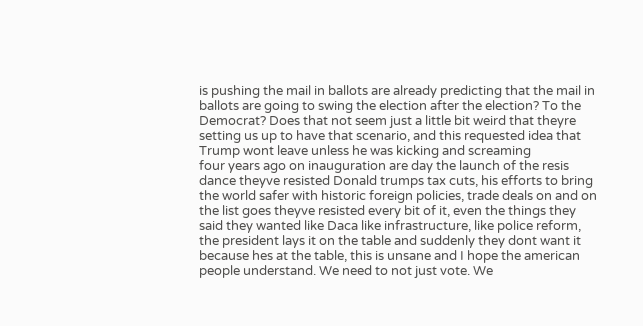is pushing the mail in ballots are already predicting that the mail in ballots are going to swing the election after the election? To the Democrat? Does that not seem just a little bit weird that theyre setting us up to have that scenario, and this requested idea that Trump wont leave unless he was kicking and screaming
four years ago on inauguration are day the launch of the resis dance theyve resisted Donald trumps tax cuts, his efforts to bring the world safer with historic foreign policies, trade deals on and on the list goes theyve resisted every bit of it, even the things they said they wanted like Daca like infrastructure, like police reform, the president lays it on the table and suddenly they dont want it because hes at the table, this is unsane and I hope the american people understand. We need to not just vote. We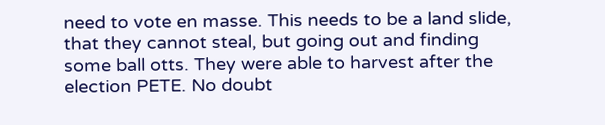need to vote en masse. This needs to be a land slide, that they cannot steal, but going out and finding some ball otts. They were able to harvest after the election PETE. No doubt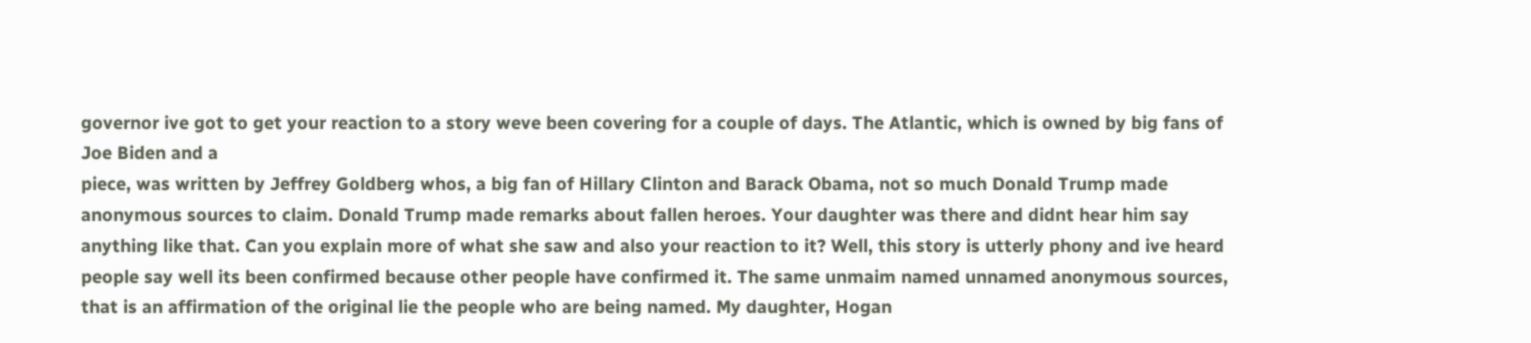governor ive got to get your reaction to a story weve been covering for a couple of days. The Atlantic, which is owned by big fans of Joe Biden and a
piece, was written by Jeffrey Goldberg whos, a big fan of Hillary Clinton and Barack Obama, not so much Donald Trump made anonymous sources to claim. Donald Trump made remarks about fallen heroes. Your daughter was there and didnt hear him say anything like that. Can you explain more of what she saw and also your reaction to it? Well, this story is utterly phony and ive heard people say well its been confirmed because other people have confirmed it. The same unmaim named unnamed anonymous sources, that is an affirmation of the original lie the people who are being named. My daughter, Hogan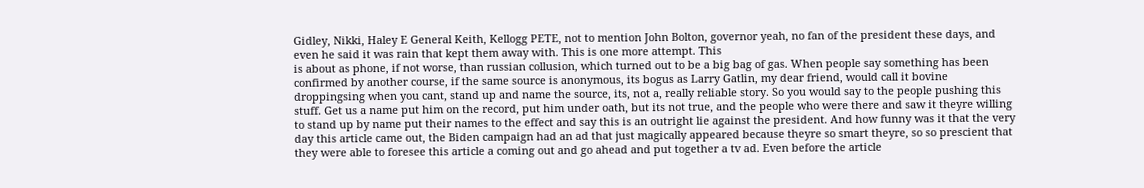Gidley, Nikki, Haley E General Keith, Kellogg PETE, not to mention John Bolton, governor yeah, no fan of the president these days, and even he said it was rain that kept them away with. This is one more attempt. This
is about as phone, if not worse, than russian collusion, which turned out to be a big bag of gas. When people say something has been confirmed by another course, if the same source is anonymous, its bogus as Larry Gatlin, my dear friend, would call it bovine droppingsing when you cant, stand up and name the source, its, not a, really reliable story. So you would say to the people pushing this stuff. Get us a name put him on the record, put him under oath, but its not true, and the people who were there and saw it theyre willing to stand up by name put their names to the effect and say this is an outright lie against the president. And how funny was it that the very day this article came out, the Biden campaign had an ad that just magically appeared because theyre so smart theyre, so so prescient that they were able to foresee this article a coming out and go ahead and put together a tv ad. Even before the article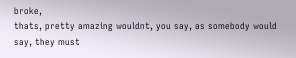broke,
thats, pretty amazing wouldnt, you say, as somebody would say, they must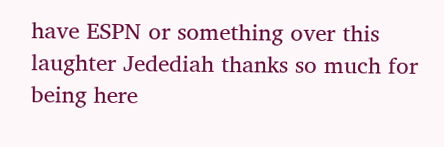have ESPN or something over this laughter Jedediah thanks so much for being here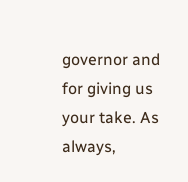governor and for giving us your take. As always,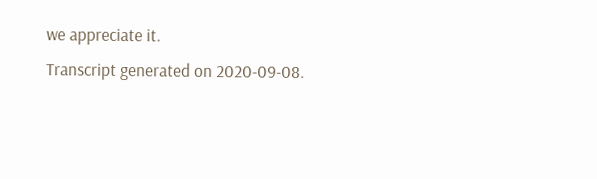we appreciate it.
Transcript generated on 2020-09-08.